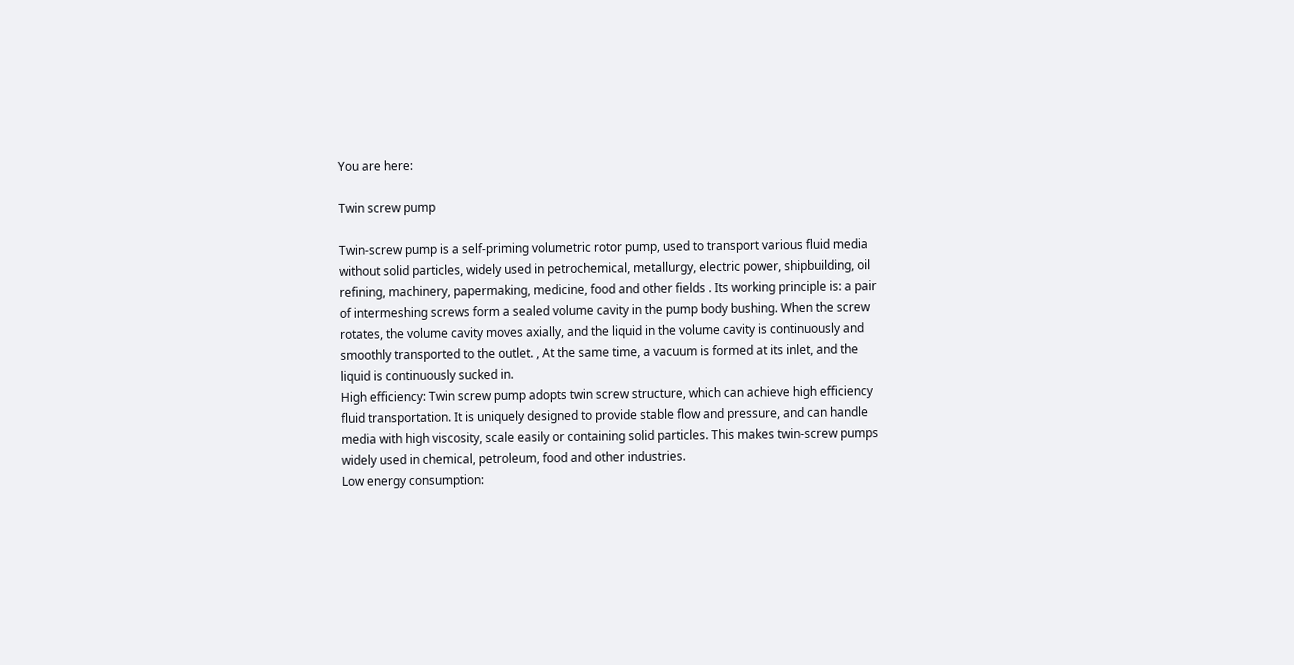You are here:

Twin screw pump

Twin-screw pump is a self-priming volumetric rotor pump, used to transport various fluid media without solid particles, widely used in petrochemical, metallurgy, electric power, shipbuilding, oil refining, machinery, papermaking, medicine, food and other fields . Its working principle is: a pair of intermeshing screws form a sealed volume cavity in the pump body bushing. When the screw rotates, the volume cavity moves axially, and the liquid in the volume cavity is continuously and smoothly transported to the outlet. , At the same time, a vacuum is formed at its inlet, and the liquid is continuously sucked in.
High efficiency: Twin screw pump adopts twin screw structure, which can achieve high efficiency fluid transportation. It is uniquely designed to provide stable flow and pressure, and can handle media with high viscosity, scale easily or containing solid particles. This makes twin-screw pumps widely used in chemical, petroleum, food and other industries.
Low energy consumption: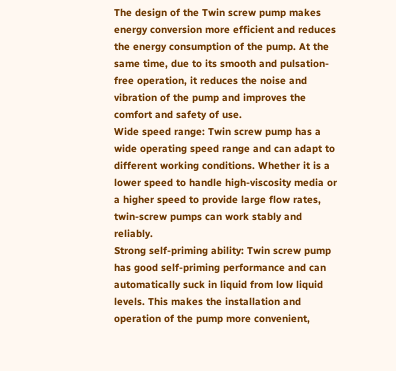The design of the Twin screw pump makes energy conversion more efficient and reduces the energy consumption of the pump. At the same time, due to its smooth and pulsation-free operation, it reduces the noise and vibration of the pump and improves the comfort and safety of use.
Wide speed range: Twin screw pump has a wide operating speed range and can adapt to different working conditions. Whether it is a lower speed to handle high-viscosity media or a higher speed to provide large flow rates, twin-screw pumps can work stably and reliably.
Strong self-priming ability: Twin screw pump has good self-priming performance and can automatically suck in liquid from low liquid levels. This makes the installation and operation of the pump more convenient,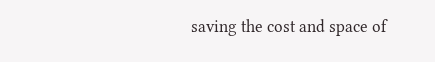saving the cost and space of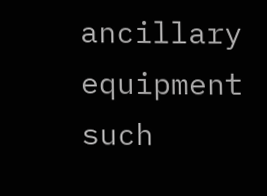ancillary equipment such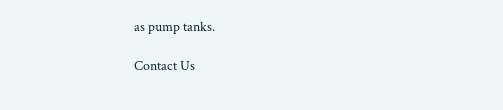as pump tanks.

Contact Us